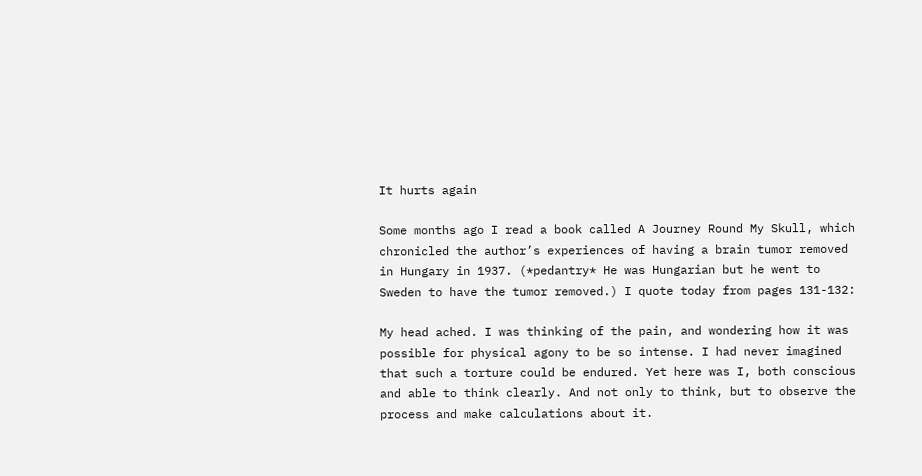It hurts again

Some months ago I read a book called A Journey Round My Skull, which chronicled the author’s experiences of having a brain tumor removed in Hungary in 1937. (*pedantry* He was Hungarian but he went to Sweden to have the tumor removed.) I quote today from pages 131-132:

My head ached. I was thinking of the pain, and wondering how it was possible for physical agony to be so intense. I had never imagined that such a torture could be endured. Yet here was I, both conscious and able to think clearly. And not only to think, but to observe the process and make calculations about it.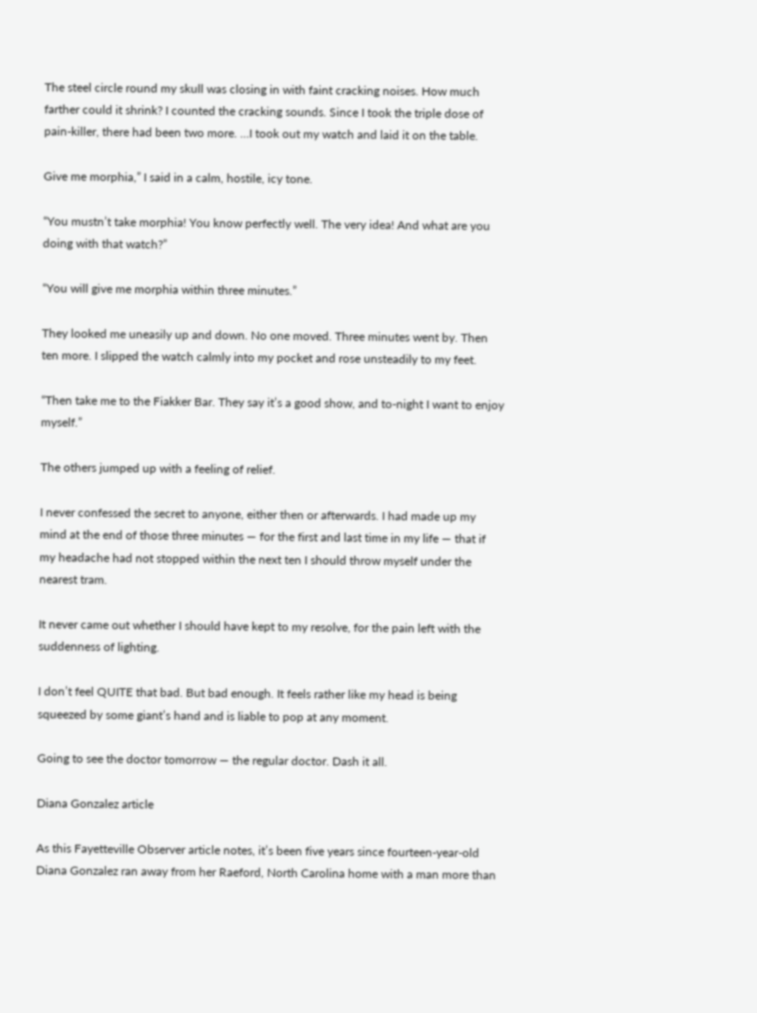The steel circle round my skull was closing in with faint cracking noises. How much farther could it shrink? I counted the cracking sounds. Since I took the triple dose of pain-killer, there had been two more. …I took out my watch and laid it on the table.

Give me morphia,” I said in a calm, hostile, icy tone.

“You mustn’t take morphia! You know perfectly well. The very idea! And what are you doing with that watch?”

“You will give me morphia within three minutes.”

They looked me uneasily up and down. No one moved. Three minutes went by. Then ten more. I slipped the watch calmly into my pocket and rose unsteadily to my feet.

“Then take me to the Fiakker Bar. They say it’s a good show, and to-night I want to enjoy myself.”

The others jumped up with a feeling of relief.

I never confessed the secret to anyone, either then or afterwards. I had made up my mind at the end of those three minutes — for the first and last time in my life — that if my headache had not stopped within the next ten I should throw myself under the nearest tram.

It never came out whether I should have kept to my resolve, for the pain left with the suddenness of lighting.

I don’t feel QUITE that bad. But bad enough. It feels rather like my head is being squeezed by some giant’s hand and is liable to pop at any moment.

Going to see the doctor tomorrow — the regular doctor. Dash it all.

Diana Gonzalez article

As this Fayetteville Observer article notes, it’s been five years since fourteen-year-old Diana Gonzalez ran away from her Raeford, North Carolina home with a man more than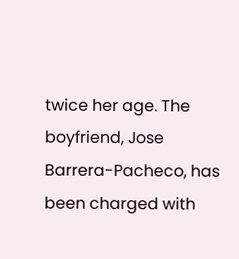twice her age. The boyfriend, Jose Barrera-Pacheco, has been charged with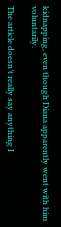kidnapping, even though Diana apparently went with him voluntarily.

The article doesn’t really say anything I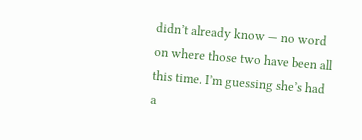didn’t already know — no word on where those two have been all this time. I’m guessing she’s had a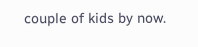couple of kids by now.